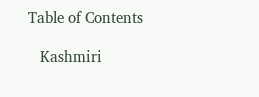Table of Contents

   Kashmiri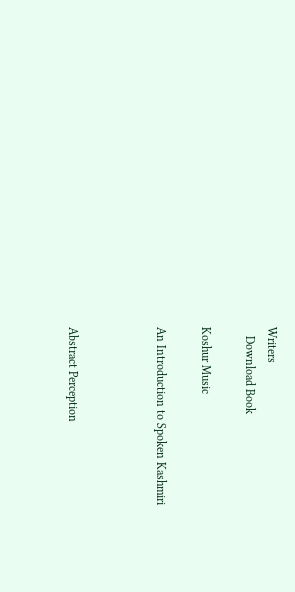Writers
   Download Book

Koshur Music

An Introduction to Spoken Kashmiri



Abstract Perception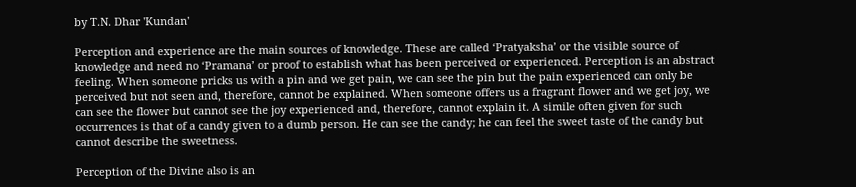by T.N. Dhar 'Kundan'

Perception and experience are the main sources of knowledge. These are called ‘Pratyaksha’ or the visible source of knowledge and need no ‘Pramana’ or proof to establish what has been perceived or experienced. Perception is an abstract feeling. When someone pricks us with a pin and we get pain, we can see the pin but the pain experienced can only be perceived but not seen and, therefore, cannot be explained. When someone offers us a fragrant flower and we get joy, we can see the flower but cannot see the joy experienced and, therefore, cannot explain it. A simile often given for such occurrences is that of a candy given to a dumb person. He can see the candy; he can feel the sweet taste of the candy but cannot describe the sweetness.

Perception of the Divine also is an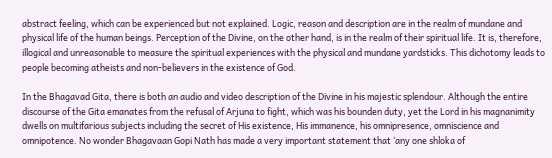abstract feeling, which can be experienced but not explained. Logic, reason and description are in the realm of mundane and physical life of the human beings. Perception of the Divine, on the other hand, is in the realm of their spiritual life. It is, therefore, illogical and unreasonable to measure the spiritual experiences with the physical and mundane yardsticks. This dichotomy leads to people becoming atheists and non-believers in the existence of God.

In the Bhagavad Gita, there is both an audio and video description of the Divine in his majestic splendour. Although the entire discourse of the Gita emanates from the refusal of Arjuna to fight, which was his bounden duty, yet the Lord in his magnanimity dwells on multifarious subjects including the secret of His existence, His immanence, his omnipresence, omniscience and omnipotence. No wonder Bhagavaan Gopi Nath has made a very important statement that ‘any one shloka of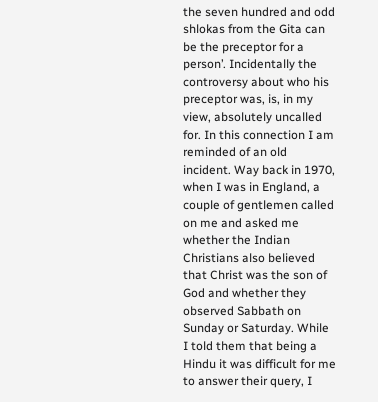the seven hundred and odd shlokas from the Gita can be the preceptor for a person’. Incidentally the controversy about who his preceptor was, is, in my view, absolutely uncalled for. In this connection I am reminded of an old incident. Way back in 1970, when I was in England, a couple of gentlemen called on me and asked me whether the Indian Christians also believed that Christ was the son of God and whether they observed Sabbath on Sunday or Saturday. While I told them that being a Hindu it was difficult for me to answer their query, I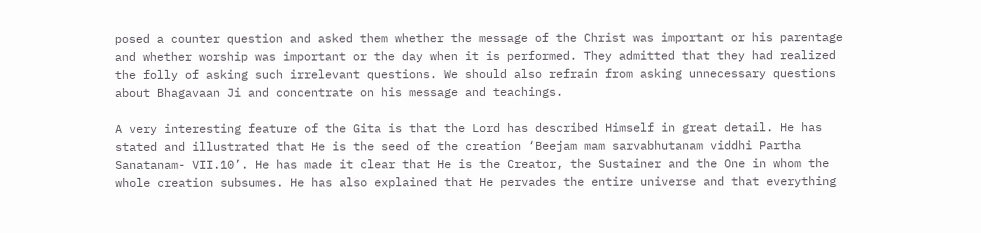posed a counter question and asked them whether the message of the Christ was important or his parentage and whether worship was important or the day when it is performed. They admitted that they had realized the folly of asking such irrelevant questions. We should also refrain from asking unnecessary questions about Bhagavaan Ji and concentrate on his message and teachings.

A very interesting feature of the Gita is that the Lord has described Himself in great detail. He has stated and illustrated that He is the seed of the creation ‘Beejam mam sarvabhutanam viddhi Partha Sanatanam- VII.10’. He has made it clear that He is the Creator, the Sustainer and the One in whom the whole creation subsumes. He has also explained that He pervades the entire universe and that everything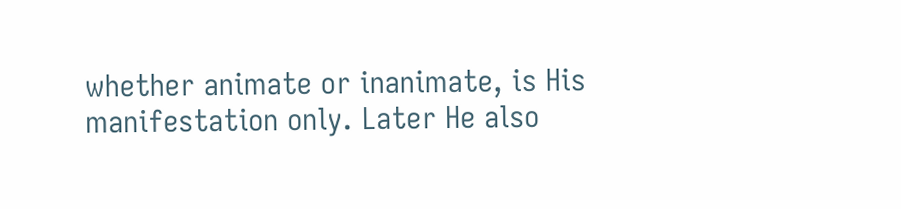whether animate or inanimate, is His manifestation only. Later He also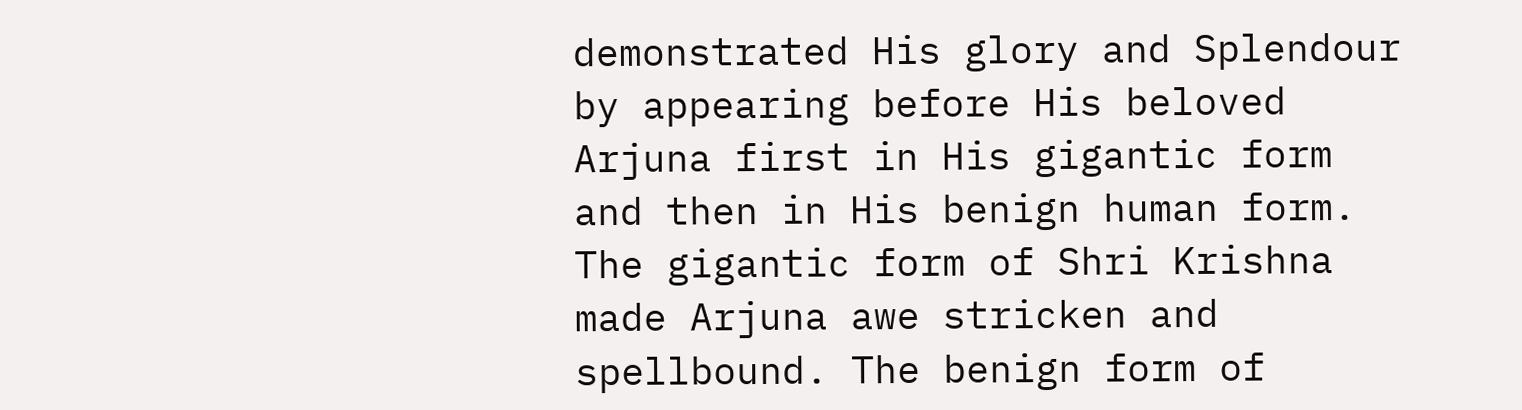demonstrated His glory and Splendour by appearing before His beloved Arjuna first in His gigantic form and then in His benign human form. The gigantic form of Shri Krishna made Arjuna awe stricken and spellbound. The benign form of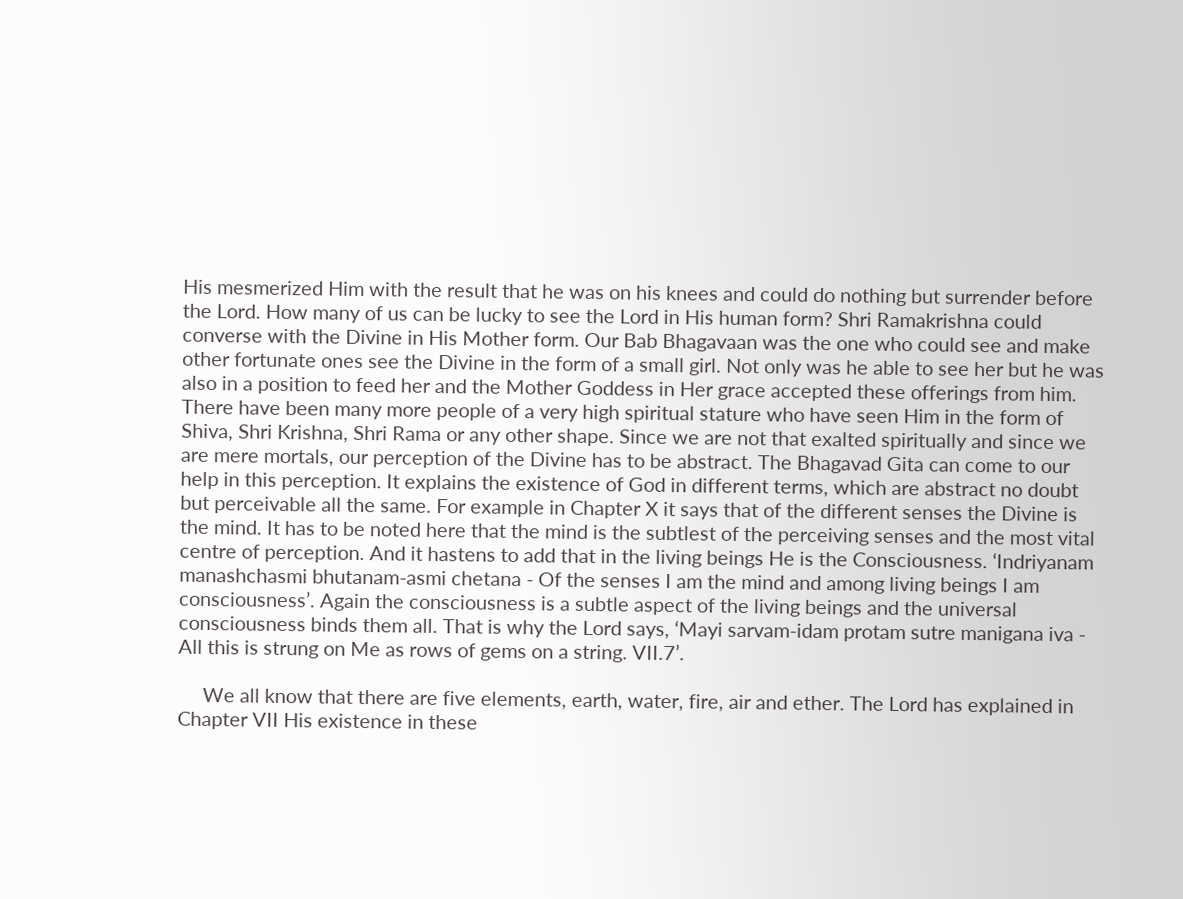His mesmerized Him with the result that he was on his knees and could do nothing but surrender before the Lord. How many of us can be lucky to see the Lord in His human form? Shri Ramakrishna could converse with the Divine in His Mother form. Our Bab Bhagavaan was the one who could see and make other fortunate ones see the Divine in the form of a small girl. Not only was he able to see her but he was also in a position to feed her and the Mother Goddess in Her grace accepted these offerings from him. There have been many more people of a very high spiritual stature who have seen Him in the form of Shiva, Shri Krishna, Shri Rama or any other shape. Since we are not that exalted spiritually and since we are mere mortals, our perception of the Divine has to be abstract. The Bhagavad Gita can come to our help in this perception. It explains the existence of God in different terms, which are abstract no doubt but perceivable all the same. For example in Chapter X it says that of the different senses the Divine is the mind. It has to be noted here that the mind is the subtlest of the perceiving senses and the most vital centre of perception. And it hastens to add that in the living beings He is the Consciousness. ‘Indriyanam manashchasmi bhutanam-asmi chetana - Of the senses I am the mind and among living beings I am consciousness’. Again the consciousness is a subtle aspect of the living beings and the universal consciousness binds them all. That is why the Lord says, ‘Mayi sarvam-idam protam sutre manigana iva - All this is strung on Me as rows of gems on a string. VII.7’.

     We all know that there are five elements, earth, water, fire, air and ether. The Lord has explained in Chapter VII His existence in these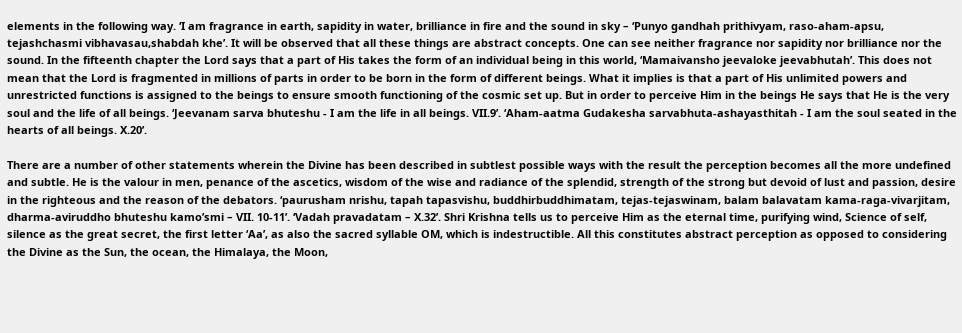elements in the following way. ‘I am fragrance in earth, sapidity in water, brilliance in fire and the sound in sky – ‘Punyo gandhah prithivyam, raso-aham-apsu, tejashchasmi vibhavasau,shabdah khe’. It will be observed that all these things are abstract concepts. One can see neither fragrance nor sapidity nor brilliance nor the sound. In the fifteenth chapter the Lord says that a part of His takes the form of an individual being in this world, ‘Mamaivansho jeevaloke jeevabhutah’. This does not mean that the Lord is fragmented in millions of parts in order to be born in the form of different beings. What it implies is that a part of His unlimited powers and unrestricted functions is assigned to the beings to ensure smooth functioning of the cosmic set up. But in order to perceive Him in the beings He says that He is the very soul and the life of all beings. ‘Jeevanam sarva bhuteshu - I am the life in all beings. VII.9’. ‘Aham-aatma Gudakesha sarvabhuta-ashayasthitah - I am the soul seated in the hearts of all beings. X.20’.

There are a number of other statements wherein the Divine has been described in subtlest possible ways with the result the perception becomes all the more undefined and subtle. He is the valour in men, penance of the ascetics, wisdom of the wise and radiance of the splendid, strength of the strong but devoid of lust and passion, desire in the righteous and the reason of the debators. ‘paurusham nrishu, tapah tapasvishu, buddhirbuddhimatam, tejas-tejaswinam, balam balavatam kama-raga-vivarjitam, dharma-aviruddho bhuteshu kamo’smi – VII. 10-11’. ‘Vadah pravadatam – X.32’. Shri Krishna tells us to perceive Him as the eternal time, purifying wind, Science of self, silence as the great secret, the first letter ‘Aa’, as also the sacred syllable OM, which is indestructible. All this constitutes abstract perception as opposed to considering the Divine as the Sun, the ocean, the Himalaya, the Moon,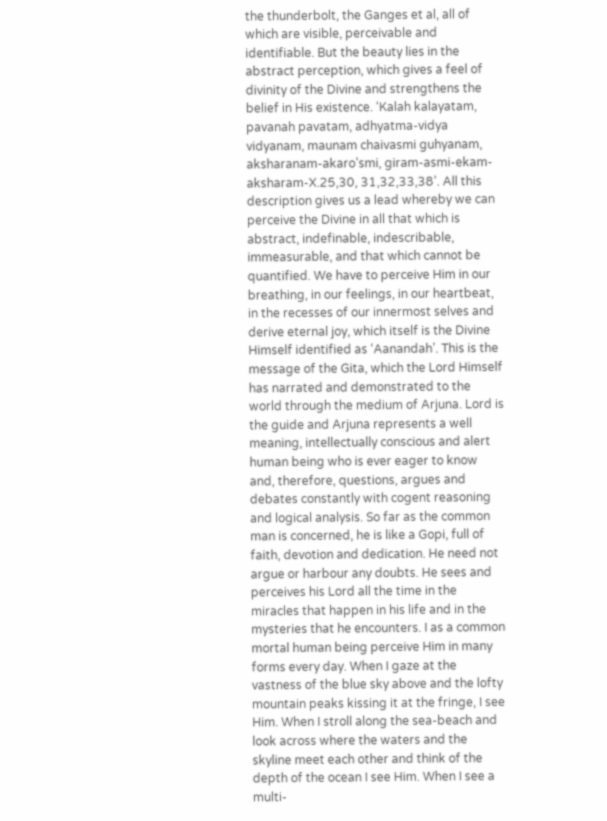the thunderbolt, the Ganges et al, all of which are visible, perceivable and identifiable. But the beauty lies in the abstract perception, which gives a feel of divinity of the Divine and strengthens the belief in His existence. ‘Kalah kalayatam, pavanah pavatam, adhyatma-vidya vidyanam, maunam chaivasmi guhyanam, aksharanam-akaro’smi, giram-asmi-ekam-aksharam-X.25,30, 31,32,33,38’. All this description gives us a lead whereby we can perceive the Divine in all that which is abstract, indefinable, indescribable, immeasurable, and that which cannot be quantified. We have to perceive Him in our breathing, in our feelings, in our heartbeat, in the recesses of our innermost selves and derive eternal joy, which itself is the Divine Himself identified as ‘Aanandah’. This is the message of the Gita, which the Lord Himself has narrated and demonstrated to the world through the medium of Arjuna. Lord is the guide and Arjuna represents a well meaning, intellectually conscious and alert human being who is ever eager to know and, therefore, questions, argues and debates constantly with cogent reasoning and logical analysis. So far as the common man is concerned, he is like a Gopi, full of faith, devotion and dedication. He need not argue or harbour any doubts. He sees and perceives his Lord all the time in the miracles that happen in his life and in the mysteries that he encounters. I as a common mortal human being perceive Him in many forms every day. When I gaze at the vastness of the blue sky above and the lofty mountain peaks kissing it at the fringe, I see Him. When I stroll along the sea-beach and look across where the waters and the skyline meet each other and think of the depth of the ocean I see Him. When I see a multi-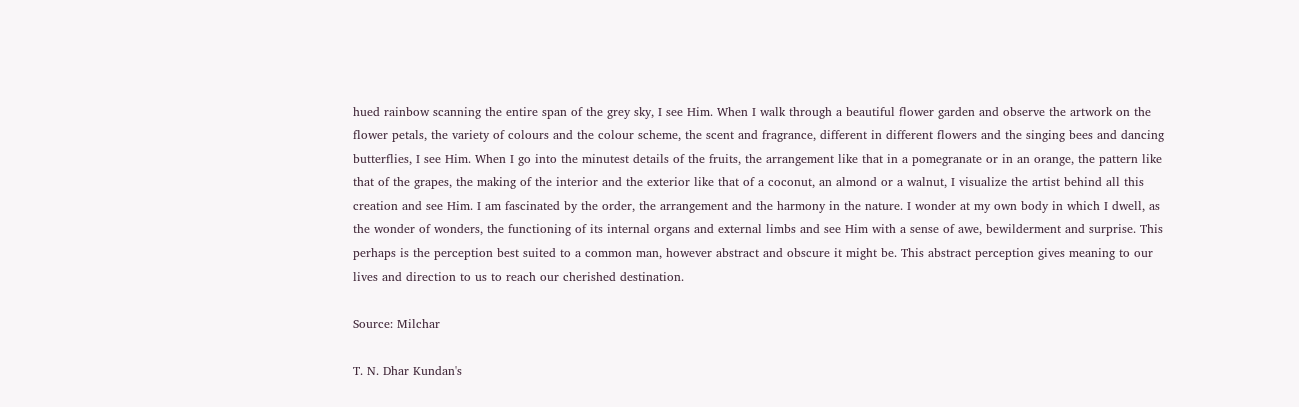hued rainbow scanning the entire span of the grey sky, I see Him. When I walk through a beautiful flower garden and observe the artwork on the flower petals, the variety of colours and the colour scheme, the scent and fragrance, different in different flowers and the singing bees and dancing butterflies, I see Him. When I go into the minutest details of the fruits, the arrangement like that in a pomegranate or in an orange, the pattern like that of the grapes, the making of the interior and the exterior like that of a coconut, an almond or a walnut, I visualize the artist behind all this creation and see Him. I am fascinated by the order, the arrangement and the harmony in the nature. I wonder at my own body in which I dwell, as the wonder of wonders, the functioning of its internal organs and external limbs and see Him with a sense of awe, bewilderment and surprise. This perhaps is the perception best suited to a common man, however abstract and obscure it might be. This abstract perception gives meaning to our lives and direction to us to reach our cherished destination.

Source: Milchar

T. N. Dhar Kundan's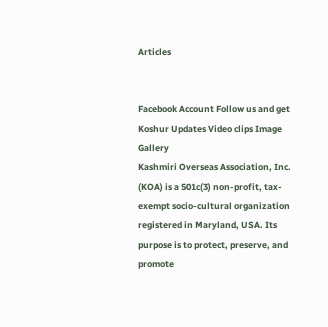Articles


Facebook Account Follow us and get Koshur Updates Video clips Image Gallery
Kashmiri Overseas Association, Inc. (KOA) is a 501c(3) non-profit, tax-exempt socio-cultural organization registered in Maryland, USA. Its purpose is to protect, preserve, and promote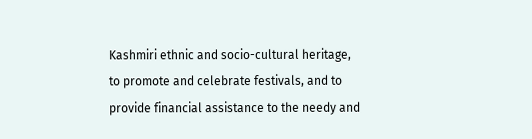Kashmiri ethnic and socio-cultural heritage, to promote and celebrate festivals, and to provide financial assistance to the needy and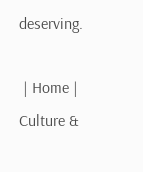deserving.

 | Home | Culture &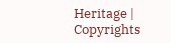Heritage | Copyrights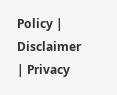Policy | Disclaimer | Privacy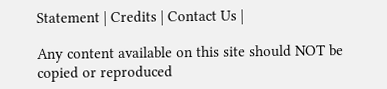Statement | Credits | Contact Us |

Any content available on this site should NOT be copied or reproduced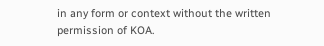in any form or context without the written permission of KOA.